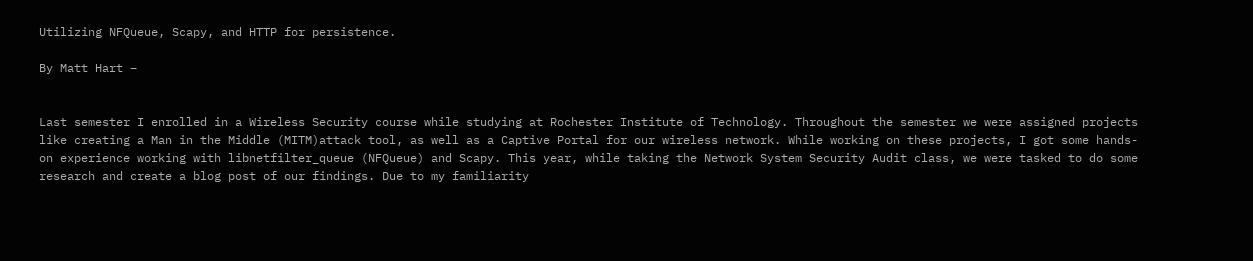Utilizing NFQueue, Scapy, and HTTP for persistence.

By Matt Hart –


Last semester I enrolled in a Wireless Security course while studying at Rochester Institute of Technology. Throughout the semester we were assigned projects like creating a Man in the Middle (MITM)attack tool, as well as a Captive Portal for our wireless network. While working on these projects, I got some hands-on experience working with libnetfilter_queue (NFQueue) and Scapy. This year, while taking the Network System Security Audit class, we were tasked to do some research and create a blog post of our findings. Due to my familiarity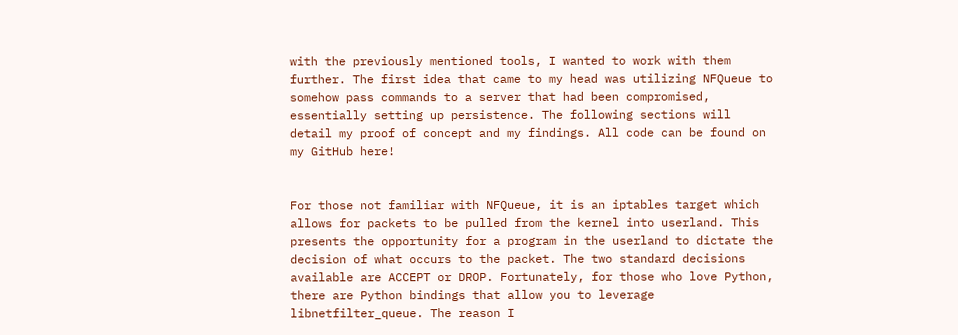with the previously mentioned tools, I wanted to work with them further. The first idea that came to my head was utilizing NFQueue to somehow pass commands to a server that had been compromised, essentially setting up persistence. The following sections will detail my proof of concept and my findings. All code can be found on my GitHub here!


For those not familiar with NFQueue, it is an iptables target which allows for packets to be pulled from the kernel into userland. This presents the opportunity for a program in the userland to dictate the decision of what occurs to the packet. The two standard decisions available are ACCEPT or DROP. Fortunately, for those who love Python, there are Python bindings that allow you to leverage libnetfilter_queue. The reason I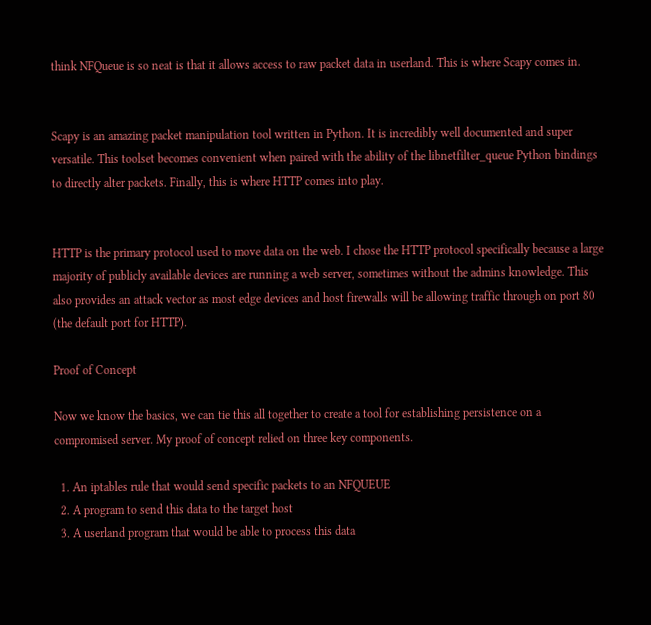think NFQueue is so neat is that it allows access to raw packet data in userland. This is where Scapy comes in.


Scapy is an amazing packet manipulation tool written in Python. It is incredibly well documented and super versatile. This toolset becomes convenient when paired with the ability of the libnetfilter_queue Python bindings to directly alter packets. Finally, this is where HTTP comes into play.


HTTP is the primary protocol used to move data on the web. I chose the HTTP protocol specifically because a large majority of publicly available devices are running a web server, sometimes without the admins knowledge. This also provides an attack vector as most edge devices and host firewalls will be allowing traffic through on port 80 (the default port for HTTP).

Proof of Concept

Now we know the basics, we can tie this all together to create a tool for establishing persistence on a compromised server. My proof of concept relied on three key components.

  1. An iptables rule that would send specific packets to an NFQUEUE
  2. A program to send this data to the target host
  3. A userland program that would be able to process this data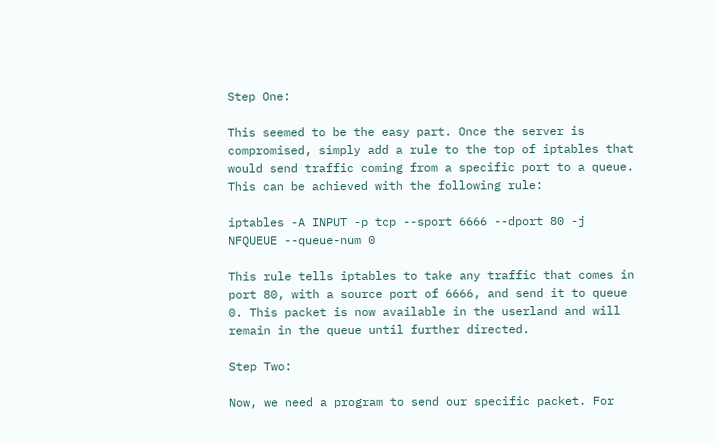Step One:

This seemed to be the easy part. Once the server is compromised, simply add a rule to the top of iptables that would send traffic coming from a specific port to a queue. This can be achieved with the following rule:

iptables -A INPUT -p tcp --sport 6666 --dport 80 -j NFQUEUE --queue-num 0

This rule tells iptables to take any traffic that comes in port 80, with a source port of 6666, and send it to queue 0. This packet is now available in the userland and will remain in the queue until further directed.

Step Two:

Now, we need a program to send our specific packet. For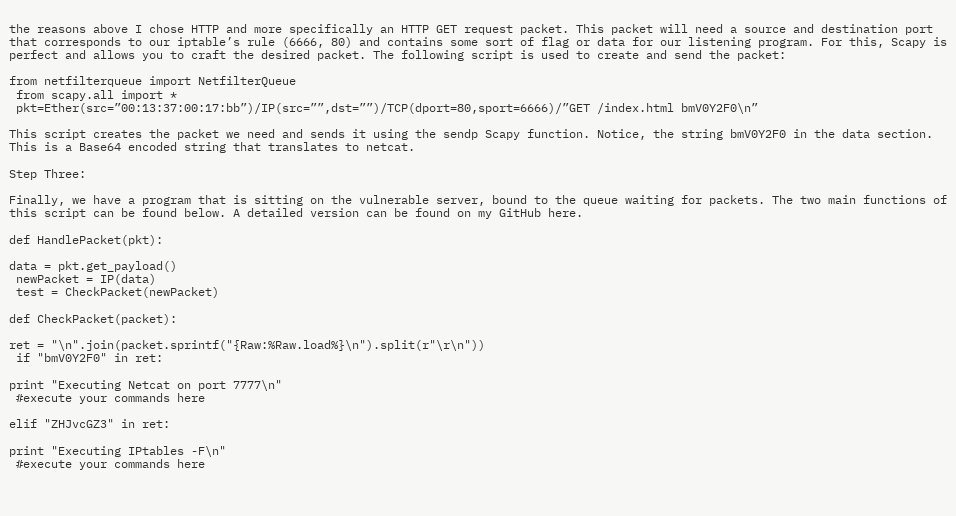the reasons above I chose HTTP and more specifically an HTTP GET request packet. This packet will need a source and destination port that corresponds to our iptable’s rule (6666, 80) and contains some sort of flag or data for our listening program. For this, Scapy is perfect and allows you to craft the desired packet. The following script is used to create and send the packet:

from netfilterqueue import NetfilterQueue
 from scapy.all import *
 pkt=Ether(src=”00:13:37:00:17:bb”)/IP(src=””,dst=””)/TCP(dport=80,sport=6666)/”GET /index.html bmV0Y2F0\n”

This script creates the packet we need and sends it using the sendp Scapy function. Notice, the string bmV0Y2F0 in the data section. This is a Base64 encoded string that translates to netcat.

Step Three:

Finally, we have a program that is sitting on the vulnerable server, bound to the queue waiting for packets. The two main functions of this script can be found below. A detailed version can be found on my GitHub here.

def HandlePacket(pkt):

data = pkt.get_payload()
 newPacket = IP(data)
 test = CheckPacket(newPacket)

def CheckPacket(packet):

ret = "\n".join(packet.sprintf("{Raw:%Raw.load%}\n").split(r"\r\n"))
 if "bmV0Y2F0" in ret:

print "Executing Netcat on port 7777\n"
 #execute your commands here

elif "ZHJvcGZ3" in ret:

print "Executing IPtables -F\n"
 #execute your commands here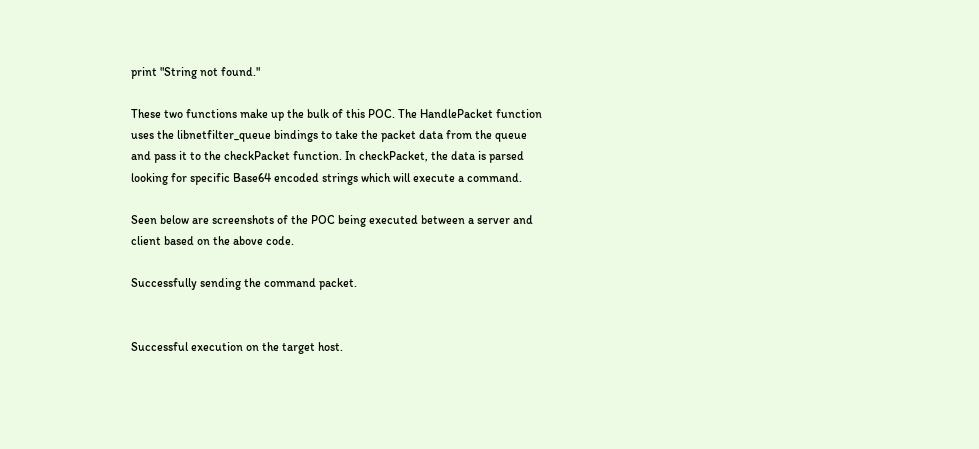print "String not found."

These two functions make up the bulk of this POC. The HandlePacket function uses the libnetfilter_queue bindings to take the packet data from the queue and pass it to the checkPacket function. In checkPacket, the data is parsed looking for specific Base64 encoded strings which will execute a command.

Seen below are screenshots of the POC being executed between a server and client based on the above code.

Successfully sending the command packet.


Successful execution on the target host.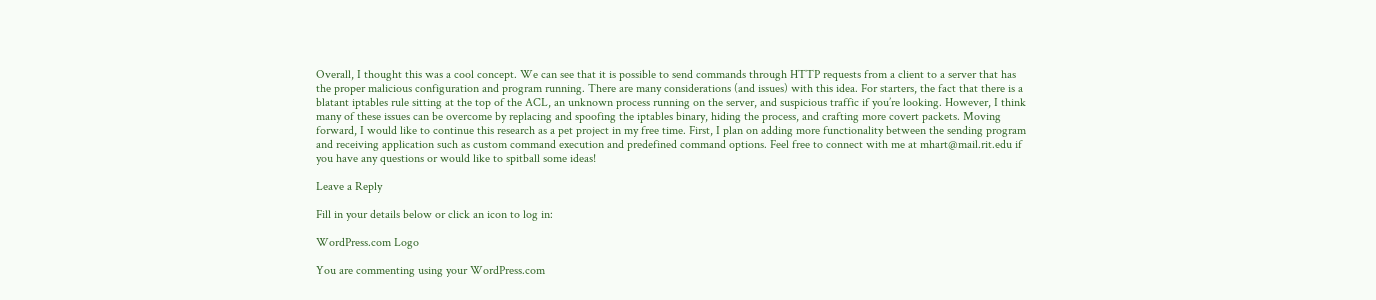Overall, I thought this was a cool concept. We can see that it is possible to send commands through HTTP requests from a client to a server that has the proper malicious configuration and program running. There are many considerations (and issues) with this idea. For starters, the fact that there is a blatant iptables rule sitting at the top of the ACL, an unknown process running on the server, and suspicious traffic if you’re looking. However, I think many of these issues can be overcome by replacing and spoofing the iptables binary, hiding the process, and crafting more covert packets. Moving forward, I would like to continue this research as a pet project in my free time. First, I plan on adding more functionality between the sending program and receiving application such as custom command execution and predefined command options. Feel free to connect with me at mhart@mail.rit.edu if you have any questions or would like to spitball some ideas!

Leave a Reply

Fill in your details below or click an icon to log in:

WordPress.com Logo

You are commenting using your WordPress.com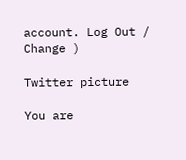account. Log Out /  Change )

Twitter picture

You are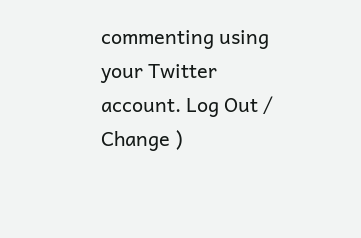commenting using your Twitter account. Log Out /  Change )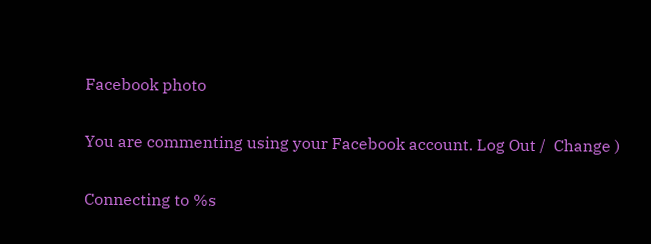Facebook photo

You are commenting using your Facebook account. Log Out /  Change )

Connecting to %s